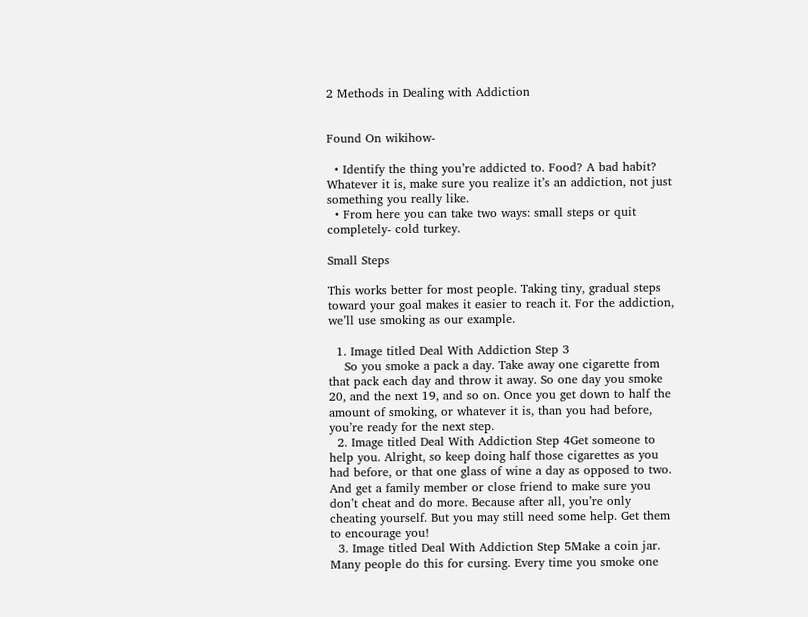2 Methods in Dealing with Addiction


Found On wikihow-

  • Identify the thing you’re addicted to. Food? A bad habit? Whatever it is, make sure you realize it’s an addiction, not just something you really like.
  • From here you can take two ways: small steps or quit completely- cold turkey.

Small Steps

This works better for most people. Taking tiny, gradual steps toward your goal makes it easier to reach it. For the addiction, we’ll use smoking as our example.

  1. Image titled Deal With Addiction Step 3
    So you smoke a pack a day. Take away one cigarette from that pack each day and throw it away. So one day you smoke 20, and the next 19, and so on. Once you get down to half the amount of smoking, or whatever it is, than you had before, you’re ready for the next step.
  2. Image titled Deal With Addiction Step 4Get someone to help you. Alright, so keep doing half those cigarettes as you had before, or that one glass of wine a day as opposed to two. And get a family member or close friend to make sure you don’t cheat and do more. Because after all, you’re only cheating yourself. But you may still need some help. Get them to encourage you!
  3. Image titled Deal With Addiction Step 5Make a coin jar. Many people do this for cursing. Every time you smoke one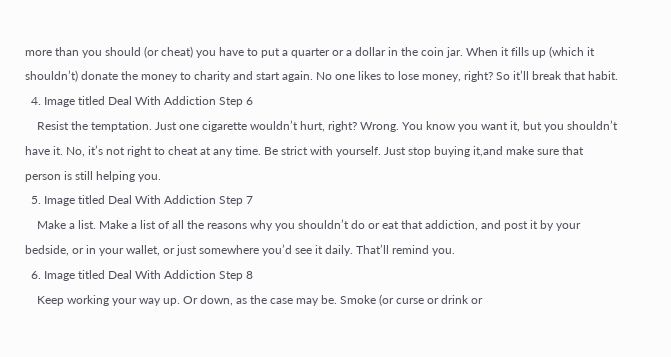more than you should (or cheat) you have to put a quarter or a dollar in the coin jar. When it fills up (which it shouldn’t) donate the money to charity and start again. No one likes to lose money, right? So it’ll break that habit.
  4. Image titled Deal With Addiction Step 6
    Resist the temptation. Just one cigarette wouldn’t hurt, right? Wrong. You know you want it, but you shouldn’t have it. No, it’s not right to cheat at any time. Be strict with yourself. Just stop buying it,and make sure that person is still helping you.
  5. Image titled Deal With Addiction Step 7
    Make a list. Make a list of all the reasons why you shouldn’t do or eat that addiction, and post it by your bedside, or in your wallet, or just somewhere you’d see it daily. That’ll remind you.
  6. Image titled Deal With Addiction Step 8
    Keep working your way up. Or down, as the case may be. Smoke (or curse or drink or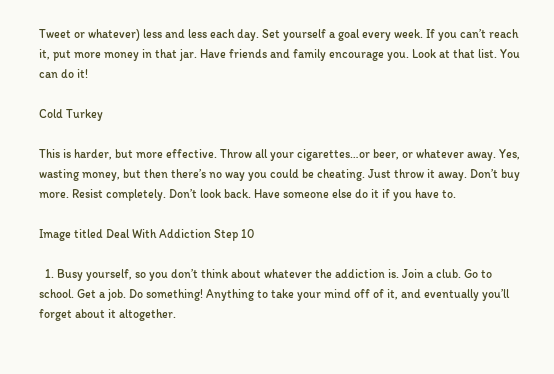Tweet or whatever) less and less each day. Set yourself a goal every week. If you can’t reach it, put more money in that jar. Have friends and family encourage you. Look at that list. You can do it!

Cold Turkey

This is harder, but more effective. Throw all your cigarettes…or beer, or whatever away. Yes, wasting money, but then there’s no way you could be cheating. Just throw it away. Don’t buy more. Resist completely. Don’t look back. Have someone else do it if you have to.

Image titled Deal With Addiction Step 10

  1. Busy yourself, so you don’t think about whatever the addiction is. Join a club. Go to school. Get a job. Do something! Anything to take your mind off of it, and eventually you’ll forget about it altogether.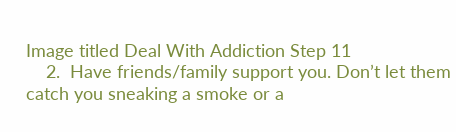Image titled Deal With Addiction Step 11
    2.  Have friends/family support you. Don’t let them catch you sneaking a smoke or a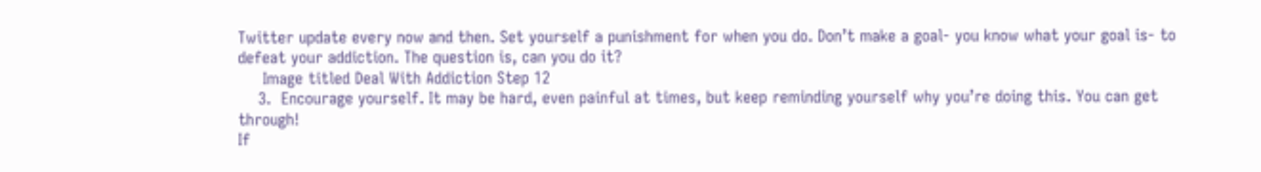Twitter update every now and then. Set yourself a punishment for when you do. Don’t make a goal- you know what your goal is- to defeat your addiction. The question is, can you do it?
     Image titled Deal With Addiction Step 12
    3.  Encourage yourself. It may be hard, even painful at times, but keep reminding yourself why you’re doing this. You can get through!
If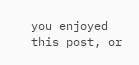you enjoyed this post, or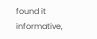found it informative,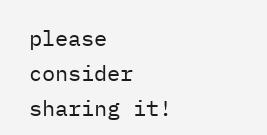please consider sharing it!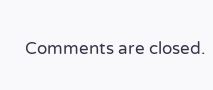Comments are closed.